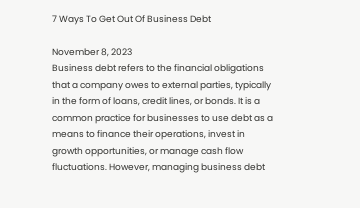7 Ways To Get Out Of Business Debt

November 8, 2023
Business debt refers to the financial obligations that a company owes to external parties, typically in the form of loans, credit lines, or bonds. It is a common practice for businesses to use debt as a means to finance their operations, invest in growth opportunities, or manage cash flow fluctuations. However, managing business debt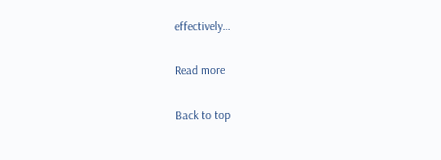effectively…

Read more

Back to top